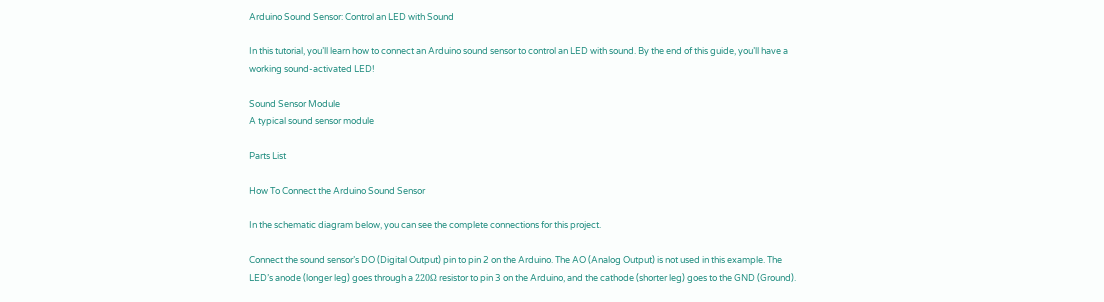Arduino Sound Sensor: Control an LED with Sound

In this tutorial, you’ll learn how to connect an Arduino sound sensor to control an LED with sound. By the end of this guide, you’ll have a working sound-activated LED!

Sound Sensor Module
A typical sound sensor module

Parts List

How To Connect the Arduino Sound Sensor

In the schematic diagram below, you can see the complete connections for this project.

Connect the sound sensor’s DO (Digital Output) pin to pin 2 on the Arduino. The AO (Analog Output) is not used in this example. The LED’s anode (longer leg) goes through a 220Ω resistor to pin 3 on the Arduino, and the cathode (shorter leg) goes to the GND (Ground).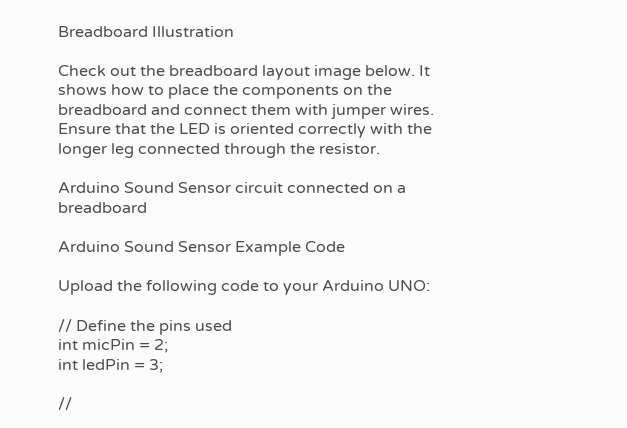Breadboard Illustration

Check out the breadboard layout image below. It shows how to place the components on the breadboard and connect them with jumper wires. Ensure that the LED is oriented correctly with the longer leg connected through the resistor.

Arduino Sound Sensor circuit connected on a breadboard

Arduino Sound Sensor Example Code

Upload the following code to your Arduino UNO:

// Define the pins used
int micPin = 2;
int ledPin = 3;

//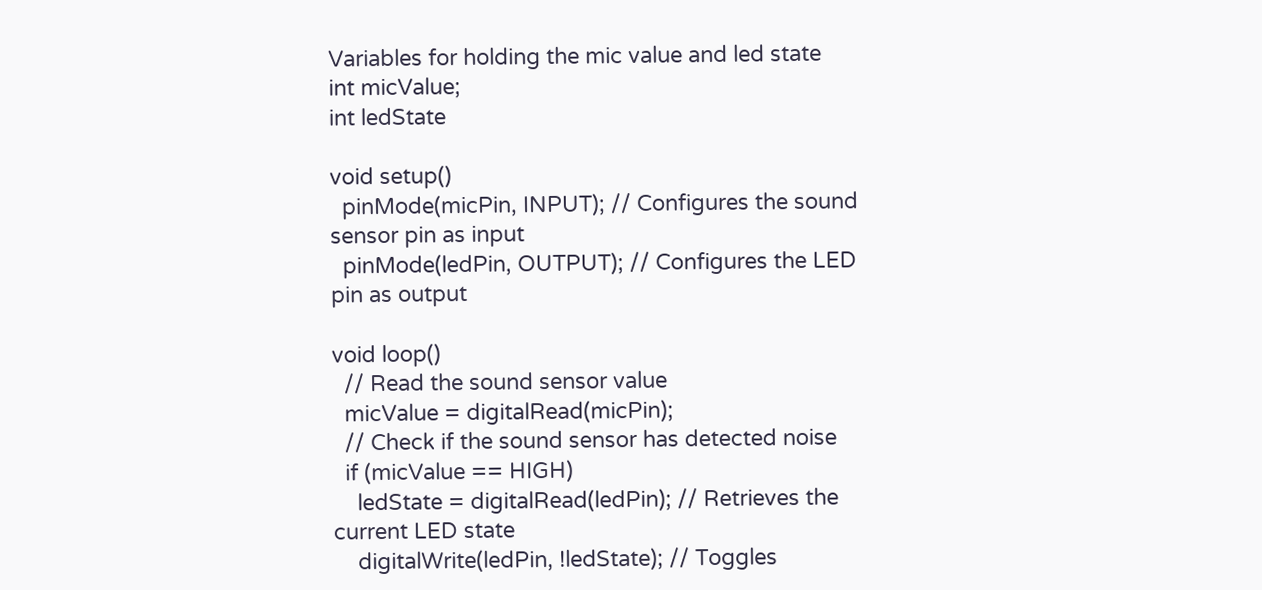Variables for holding the mic value and led state
int micValue;
int ledState

void setup()
  pinMode(micPin, INPUT); // Configures the sound sensor pin as input
  pinMode(ledPin, OUTPUT); // Configures the LED pin as output

void loop()
  // Read the sound sensor value
  micValue = digitalRead(micPin);
  // Check if the sound sensor has detected noise
  if (micValue == HIGH)
    ledState = digitalRead(ledPin); // Retrieves the current LED state
    digitalWrite(ledPin, !ledState); // Toggles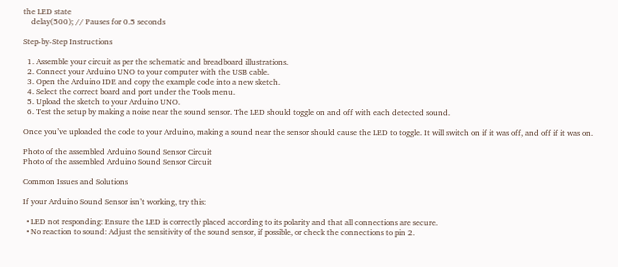the LED state
    delay(500); // Pauses for 0.5 seconds

Step-by-Step Instructions

  1. Assemble your circuit as per the schematic and breadboard illustrations.
  2. Connect your Arduino UNO to your computer with the USB cable.
  3. Open the Arduino IDE and copy the example code into a new sketch.
  4. Select the correct board and port under the Tools menu.
  5. Upload the sketch to your Arduino UNO.
  6. Test the setup by making a noise near the sound sensor. The LED should toggle on and off with each detected sound.

Once you’ve uploaded the code to your Arduino, making a sound near the sensor should cause the LED to toggle. It will switch on if it was off, and off if it was on.

Photo of the assembled Arduino Sound Sensor Circuit
Photo of the assembled Arduino Sound Sensor Circuit

Common Issues and Solutions

If your Arduino Sound Sensor isn’t working, try this:

  • LED not responding: Ensure the LED is correctly placed according to its polarity and that all connections are secure.
  • No reaction to sound: Adjust the sensitivity of the sound sensor, if possible, or check the connections to pin 2.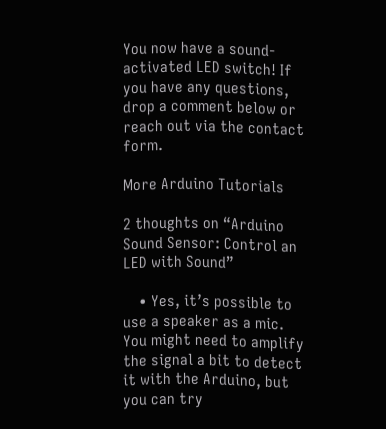You now have a sound-activated LED switch! If you have any questions, drop a comment below or reach out via the contact form.

More Arduino Tutorials

2 thoughts on “Arduino Sound Sensor: Control an LED with Sound”

    • Yes, it’s possible to use a speaker as a mic. You might need to amplify the signal a bit to detect it with the Arduino, but you can try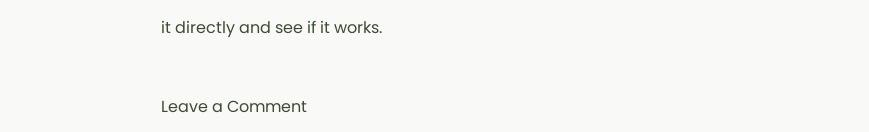it directly and see if it works.


Leave a Comment